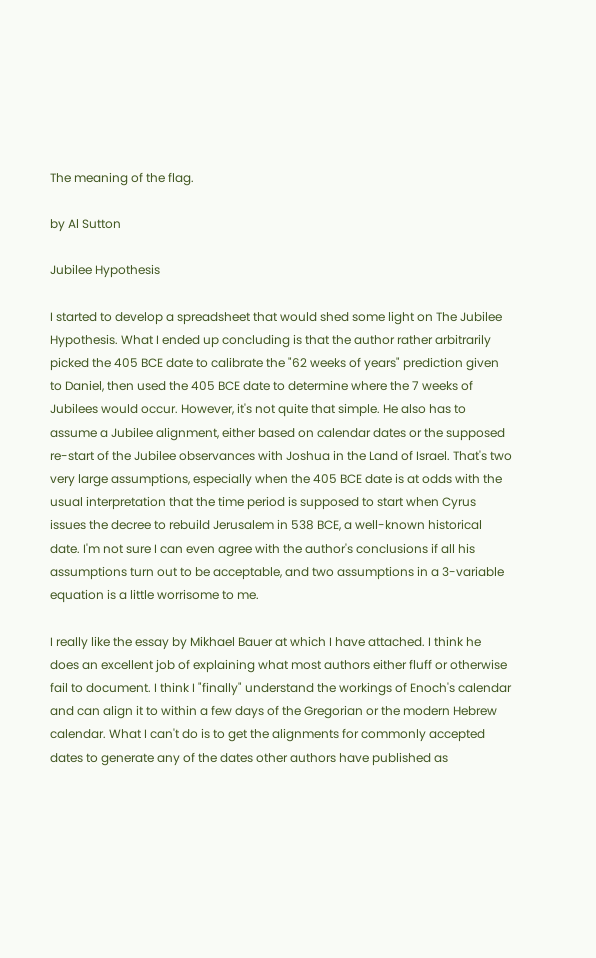The meaning of the flag.

by Al Sutton

Jubilee Hypothesis

I started to develop a spreadsheet that would shed some light on The Jubilee Hypothesis. What I ended up concluding is that the author rather arbitrarily picked the 405 BCE date to calibrate the "62 weeks of years" prediction given to Daniel, then used the 405 BCE date to determine where the 7 weeks of Jubilees would occur. However, it's not quite that simple. He also has to assume a Jubilee alignment, either based on calendar dates or the supposed re-start of the Jubilee observances with Joshua in the Land of Israel. That's two very large assumptions, especially when the 405 BCE date is at odds with the usual interpretation that the time period is supposed to start when Cyrus issues the decree to rebuild Jerusalem in 538 BCE, a well-known historical date. I'm not sure I can even agree with the author's conclusions if all his assumptions turn out to be acceptable, and two assumptions in a 3-variable equation is a little worrisome to me.

I really like the essay by Mikhael Bauer at which I have attached. I think he does an excellent job of explaining what most authors either fluff or otherwise fail to document. I think I "finally" understand the workings of Enoch's calendar and can align it to within a few days of the Gregorian or the modern Hebrew calendar. What I can't do is to get the alignments for commonly accepted dates to generate any of the dates other authors have published as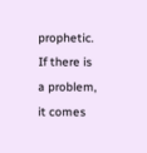prophetic. If there is a problem, it comes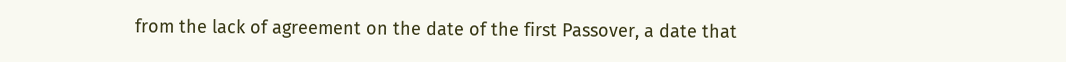from the lack of agreement on the date of the first Passover, a date that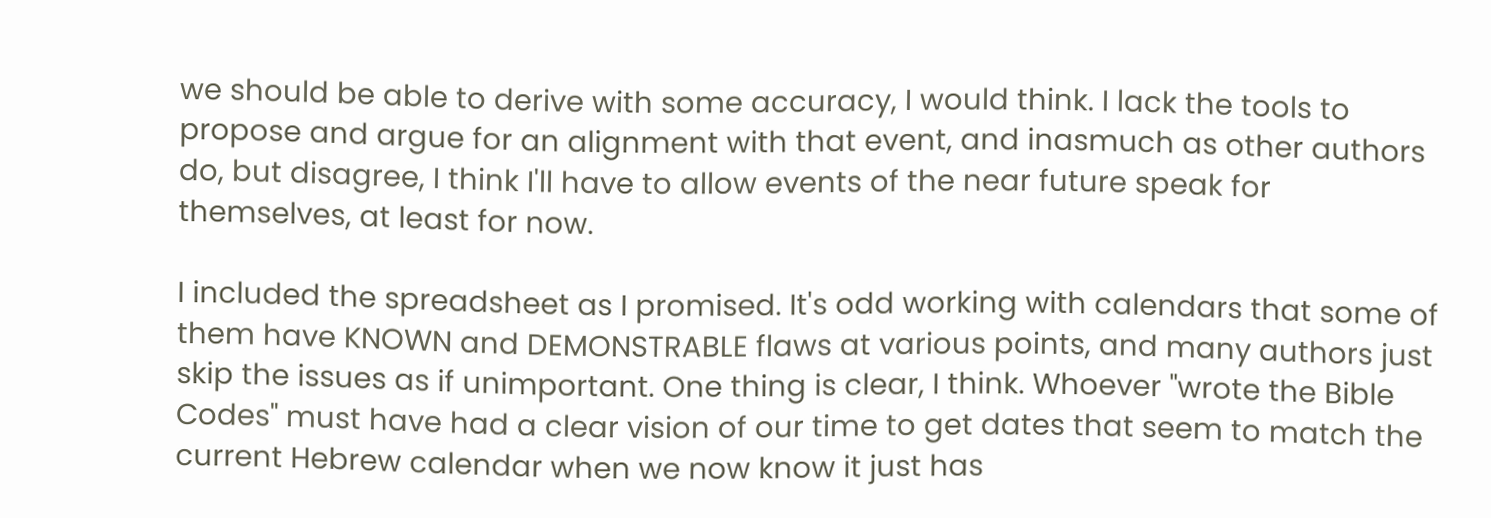we should be able to derive with some accuracy, I would think. I lack the tools to propose and argue for an alignment with that event, and inasmuch as other authors do, but disagree, I think I'll have to allow events of the near future speak for themselves, at least for now.

I included the spreadsheet as I promised. It's odd working with calendars that some of them have KNOWN and DEMONSTRABLE flaws at various points, and many authors just skip the issues as if unimportant. One thing is clear, I think. Whoever "wrote the Bible Codes" must have had a clear vision of our time to get dates that seem to match the current Hebrew calendar when we now know it just has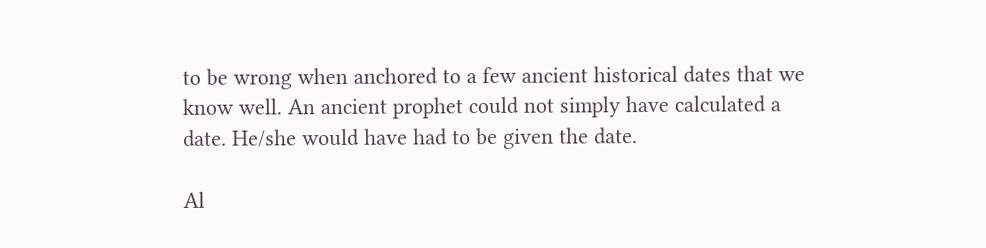to be wrong when anchored to a few ancient historical dates that we know well. An ancient prophet could not simply have calculated a date. He/she would have had to be given the date.

Al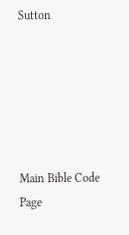Sutton






Main Bible Code Page